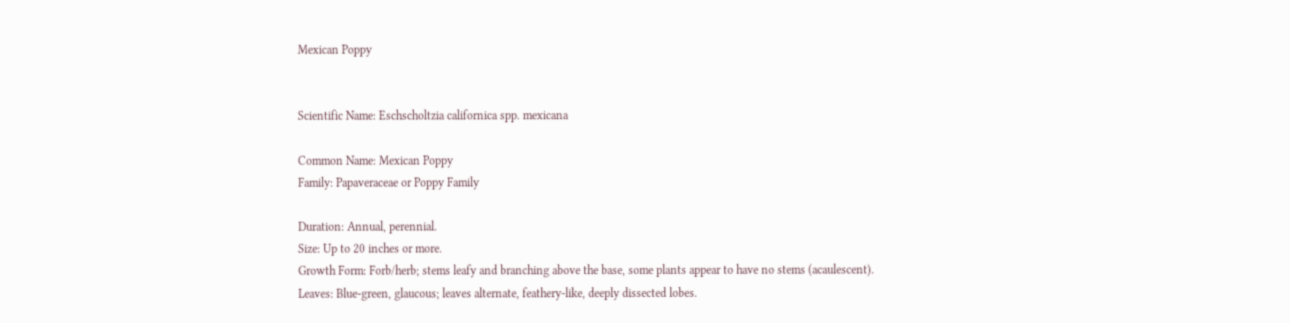Mexican Poppy


Scientific Name: Eschscholtzia californica spp. mexicana

Common Name: Mexican Poppy
Family: Papaveraceae or Poppy Family

Duration: Annual, perennial.
Size: Up to 20 inches or more.
Growth Form: Forb/herb; stems leafy and branching above the base, some plants appear to have no stems (acaulescent).
Leaves: Blue-green, glaucous; leaves alternate, feathery-like, deeply dissected lobes.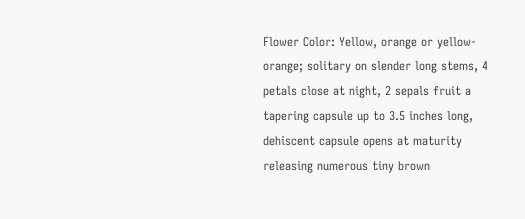Flower Color: Yellow, orange or yellow-orange; solitary on slender long stems, 4 petals close at night, 2 sepals fruit a tapering capsule up to 3.5 inches long, dehiscent capsule opens at maturity releasing numerous tiny brown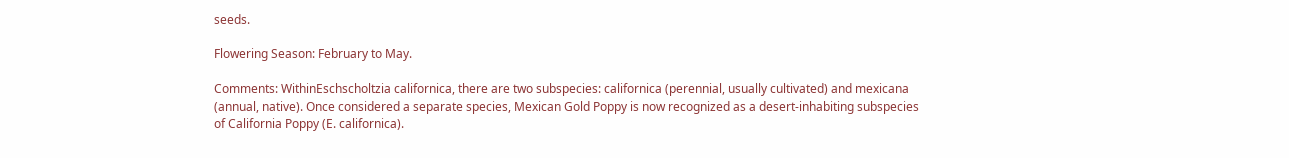seeds.

Flowering Season: February to May.

Comments: WithinEschscholtzia californica, there are two subspecies: californica (perennial, usually cultivated) and mexicana (annual, native). Once considered a separate species, Mexican Gold Poppy is now recognized as a desert-inhabiting subspecies of California Poppy (E. californica).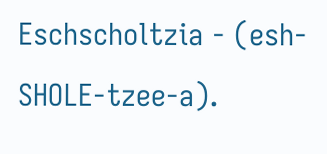Eschscholtzia - (esh-SHOLE-tzee-a).